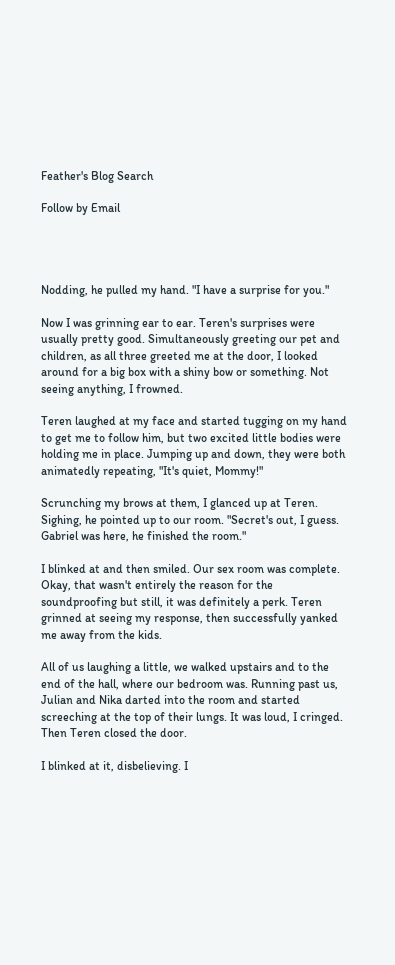Feather's Blog Search

Follow by Email




Nodding, he pulled my hand. "I have a surprise for you."

Now I was grinning ear to ear. Teren's surprises were usually pretty good. Simultaneously greeting our pet and children, as all three greeted me at the door, I looked around for a big box with a shiny bow or something. Not seeing anything, I frowned.

Teren laughed at my face and started tugging on my hand to get me to follow him, but two excited little bodies were holding me in place. Jumping up and down, they were both animatedly repeating, "It's quiet, Mommy!"

Scrunching my brows at them, I glanced up at Teren. Sighing, he pointed up to our room. "Secret's out, I guess. Gabriel was here, he finished the room."

I blinked at and then smiled. Our sex room was complete. Okay, that wasn't entirely the reason for the soundproofing but still, it was definitely a perk. Teren grinned at seeing my response, then successfully yanked me away from the kids.

All of us laughing a little, we walked upstairs and to the end of the hall, where our bedroom was. Running past us, Julian and Nika darted into the room and started screeching at the top of their lungs. It was loud, I cringed. Then Teren closed the door.

I blinked at it, disbelieving. I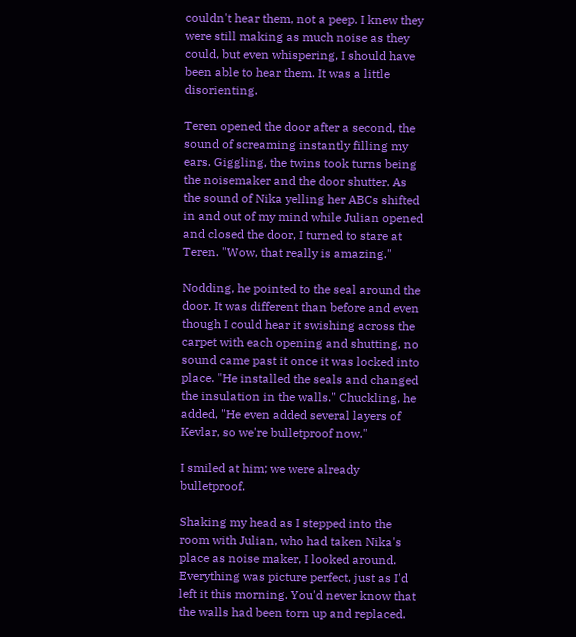couldn't hear them, not a peep. I knew they were still making as much noise as they could, but even whispering, I should have been able to hear them. It was a little disorienting.

Teren opened the door after a second, the sound of screaming instantly filling my ears. Giggling, the twins took turns being the noisemaker and the door shutter. As the sound of Nika yelling her ABCs shifted in and out of my mind while Julian opened and closed the door, I turned to stare at Teren. "Wow, that really is amazing."

Nodding, he pointed to the seal around the door. It was different than before and even though I could hear it swishing across the carpet with each opening and shutting, no sound came past it once it was locked into place. "He installed the seals and changed the insulation in the walls." Chuckling, he added, "He even added several layers of Kevlar, so we're bulletproof now."

I smiled at him; we were already bulletproof.

Shaking my head as I stepped into the room with Julian, who had taken Nika's place as noise maker, I looked around. Everything was picture perfect, just as I'd left it this morning. You'd never know that the walls had been torn up and replaced.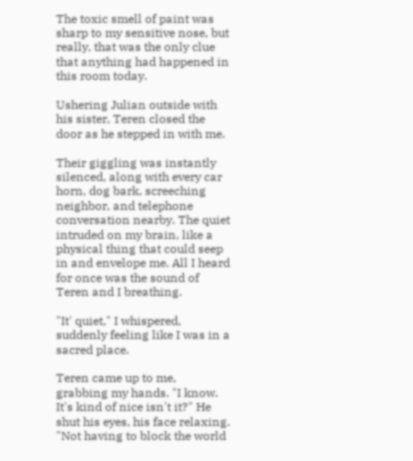The toxic smell of paint was sharp to my sensitive nose, but really, that was the only clue that anything had happened in this room today.

Ushering Julian outside with his sister, Teren closed the door as he stepped in with me.

Their giggling was instantly silenced, along with every car horn, dog bark, screeching neighbor, and telephone conversation nearby. The quiet intruded on my brain, like a physical thing that could seep in and envelope me. All I heard for once was the sound of Teren and I breathing.

"It' quiet," I whispered, suddenly feeling like I was in a sacred place.

Teren came up to me, grabbing my hands. "I know. It's kind of nice isn't it?" He shut his eyes, his face relaxing. "Not having to block the world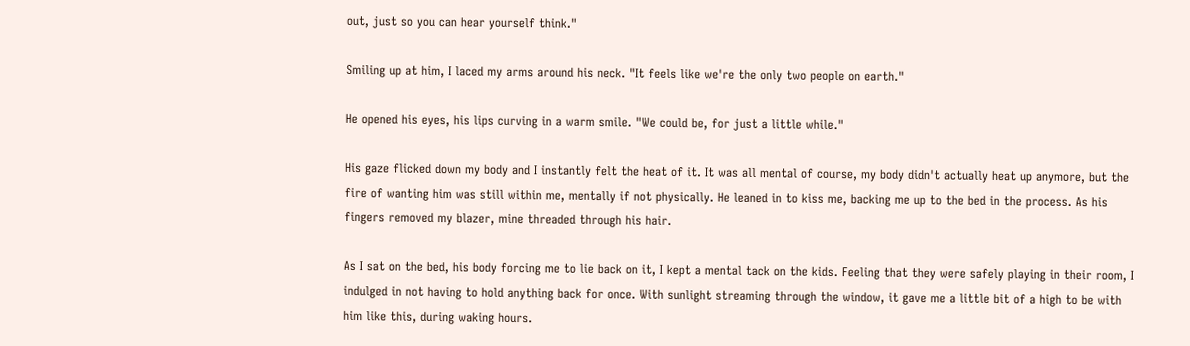out, just so you can hear yourself think."

Smiling up at him, I laced my arms around his neck. "It feels like we're the only two people on earth."

He opened his eyes, his lips curving in a warm smile. "We could be, for just a little while."

His gaze flicked down my body and I instantly felt the heat of it. It was all mental of course, my body didn't actually heat up anymore, but the fire of wanting him was still within me, mentally if not physically. He leaned in to kiss me, backing me up to the bed in the process. As his fingers removed my blazer, mine threaded through his hair.

As I sat on the bed, his body forcing me to lie back on it, I kept a mental tack on the kids. Feeling that they were safely playing in their room, I indulged in not having to hold anything back for once. With sunlight streaming through the window, it gave me a little bit of a high to be with him like this, during waking hours.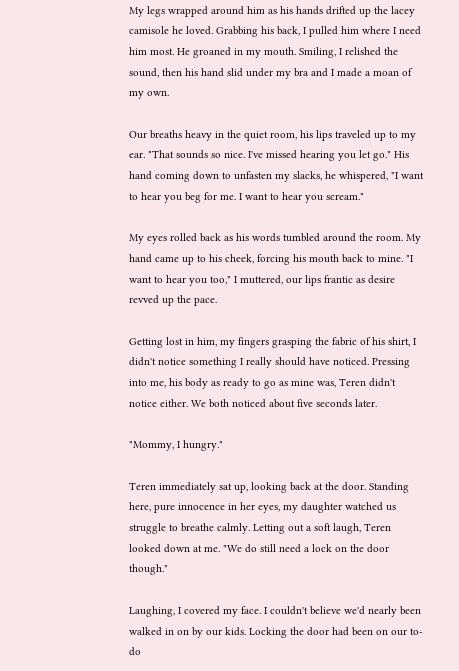My legs wrapped around him as his hands drifted up the lacey camisole he loved. Grabbing his back, I pulled him where I need him most. He groaned in my mouth. Smiling, I relished the sound, then his hand slid under my bra and I made a moan of my own.

Our breaths heavy in the quiet room, his lips traveled up to my ear. "That sounds so nice. I've missed hearing you let go." His hand coming down to unfasten my slacks, he whispered, "I want to hear you beg for me. I want to hear you scream."

My eyes rolled back as his words tumbled around the room. My hand came up to his cheek, forcing his mouth back to mine. "I want to hear you too," I muttered, our lips frantic as desire revved up the pace.

Getting lost in him, my fingers grasping the fabric of his shirt, I didn't notice something I really should have noticed. Pressing into me, his body as ready to go as mine was, Teren didn't notice either. We both noticed about five seconds later.

"Mommy, I hungry."

Teren immediately sat up, looking back at the door. Standing here, pure innocence in her eyes, my daughter watched us struggle to breathe calmly. Letting out a soft laugh, Teren looked down at me. "We do still need a lock on the door though."

Laughing, I covered my face. I couldn't believe we'd nearly been walked in on by our kids. Locking the door had been on our to-do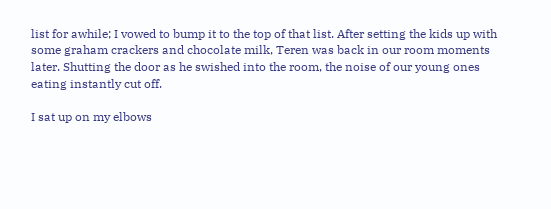list for awhile; I vowed to bump it to the top of that list. After setting the kids up with some graham crackers and chocolate milk, Teren was back in our room moments later. Shutting the door as he swished into the room, the noise of our young ones eating instantly cut off.

I sat up on my elbows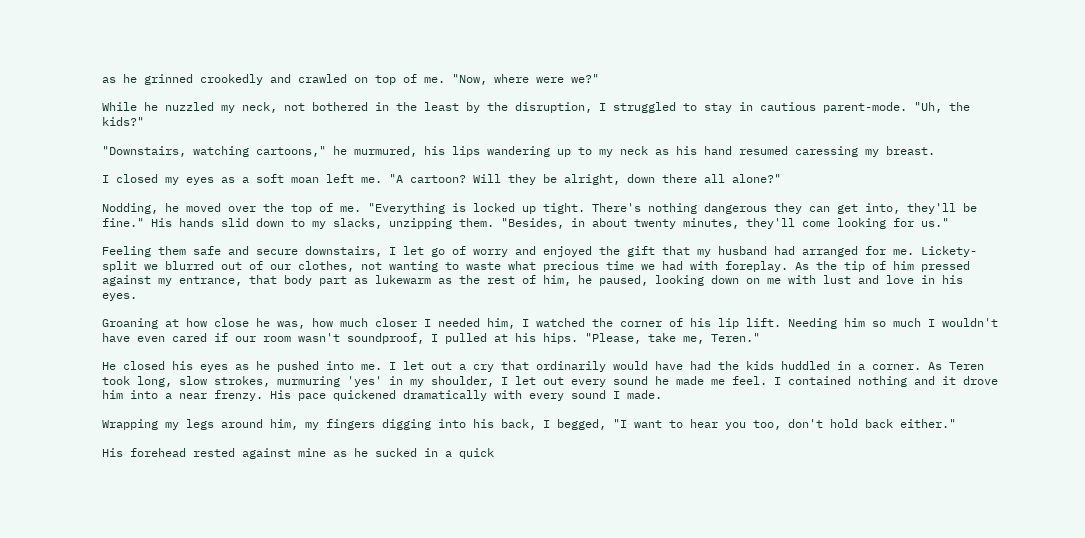as he grinned crookedly and crawled on top of me. "Now, where were we?"

While he nuzzled my neck, not bothered in the least by the disruption, I struggled to stay in cautious parent-mode. "Uh, the kids?"

"Downstairs, watching cartoons," he murmured, his lips wandering up to my neck as his hand resumed caressing my breast.

I closed my eyes as a soft moan left me. "A cartoon? Will they be alright, down there all alone?"

Nodding, he moved over the top of me. "Everything is locked up tight. There's nothing dangerous they can get into, they'll be fine." His hands slid down to my slacks, unzipping them. "Besides, in about twenty minutes, they'll come looking for us."

Feeling them safe and secure downstairs, I let go of worry and enjoyed the gift that my husband had arranged for me. Lickety-split we blurred out of our clothes, not wanting to waste what precious time we had with foreplay. As the tip of him pressed against my entrance, that body part as lukewarm as the rest of him, he paused, looking down on me with lust and love in his eyes.

Groaning at how close he was, how much closer I needed him, I watched the corner of his lip lift. Needing him so much I wouldn't have even cared if our room wasn't soundproof, I pulled at his hips. "Please, take me, Teren."

He closed his eyes as he pushed into me. I let out a cry that ordinarily would have had the kids huddled in a corner. As Teren took long, slow strokes, murmuring 'yes' in my shoulder, I let out every sound he made me feel. I contained nothing and it drove him into a near frenzy. His pace quickened dramatically with every sound I made.

Wrapping my legs around him, my fingers digging into his back, I begged, "I want to hear you too, don't hold back either."

His forehead rested against mine as he sucked in a quick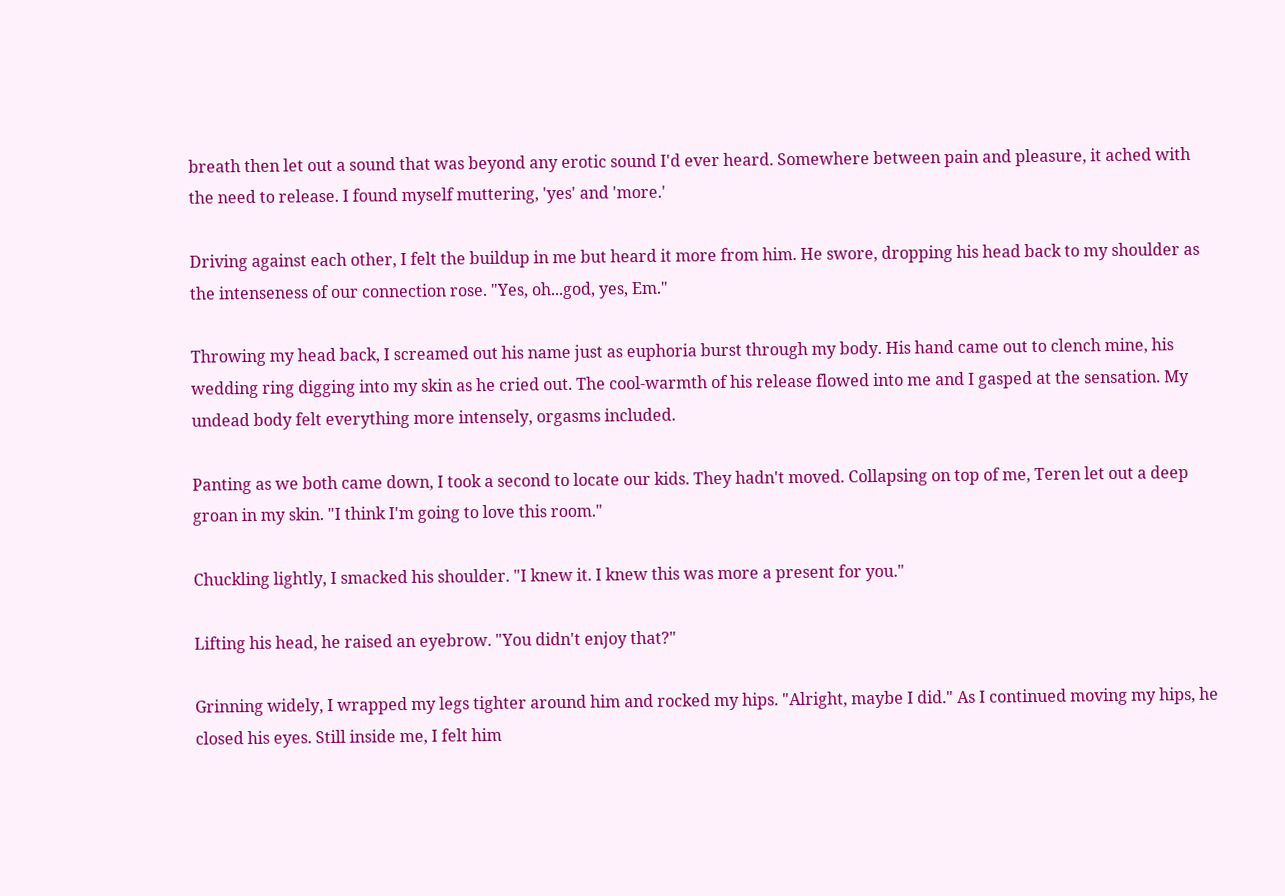breath then let out a sound that was beyond any erotic sound I'd ever heard. Somewhere between pain and pleasure, it ached with the need to release. I found myself muttering, 'yes' and 'more.'

Driving against each other, I felt the buildup in me but heard it more from him. He swore, dropping his head back to my shoulder as the intenseness of our connection rose. "Yes, oh...god, yes, Em."

Throwing my head back, I screamed out his name just as euphoria burst through my body. His hand came out to clench mine, his wedding ring digging into my skin as he cried out. The cool-warmth of his release flowed into me and I gasped at the sensation. My undead body felt everything more intensely, orgasms included.

Panting as we both came down, I took a second to locate our kids. They hadn't moved. Collapsing on top of me, Teren let out a deep groan in my skin. "I think I'm going to love this room."

Chuckling lightly, I smacked his shoulder. "I knew it. I knew this was more a present for you."

Lifting his head, he raised an eyebrow. "You didn't enjoy that?"

Grinning widely, I wrapped my legs tighter around him and rocked my hips. "Alright, maybe I did." As I continued moving my hips, he closed his eyes. Still inside me, I felt him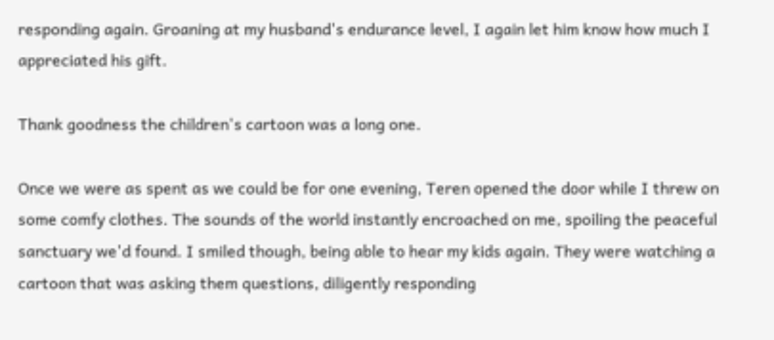responding again. Groaning at my husband's endurance level, I again let him know how much I appreciated his gift.

Thank goodness the children's cartoon was a long one.

Once we were as spent as we could be for one evening, Teren opened the door while I threw on some comfy clothes. The sounds of the world instantly encroached on me, spoiling the peaceful sanctuary we'd found. I smiled though, being able to hear my kids again. They were watching a cartoon that was asking them questions, diligently responding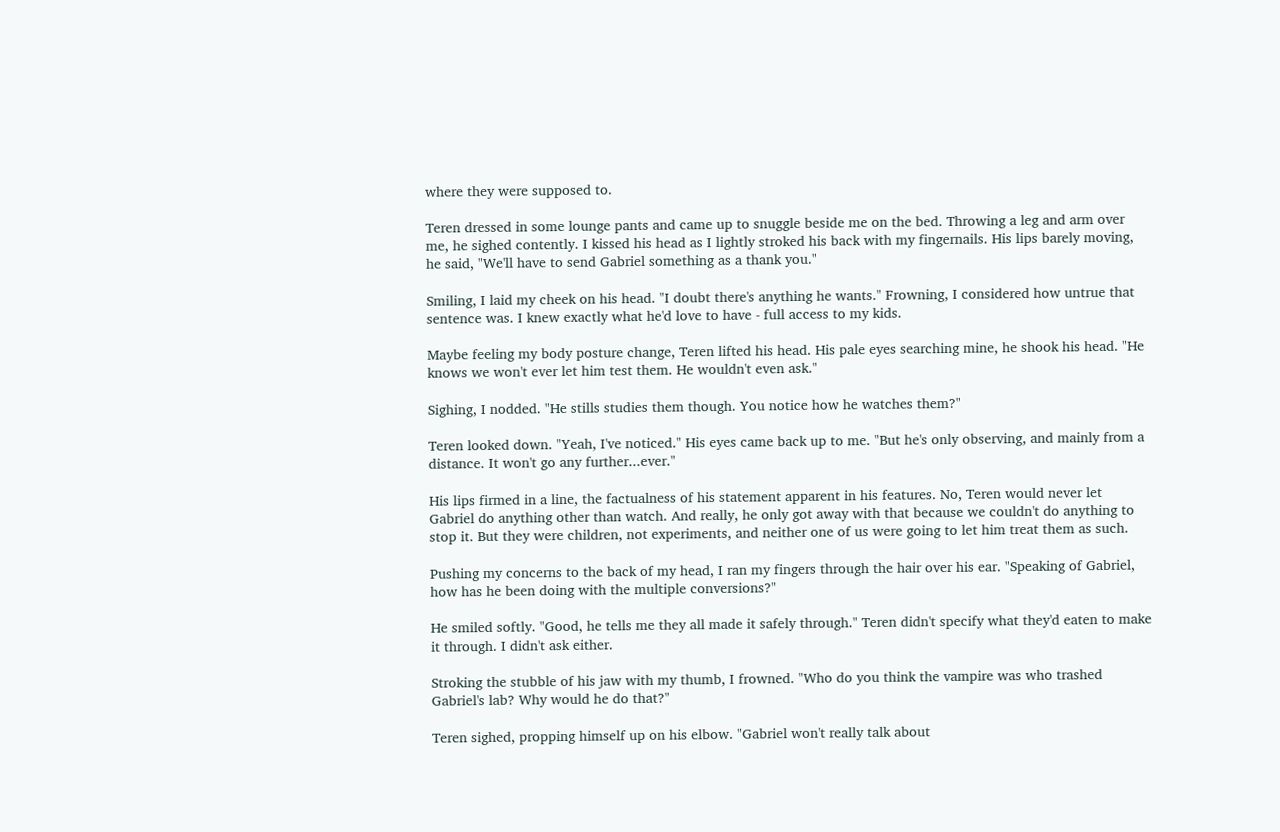where they were supposed to.

Teren dressed in some lounge pants and came up to snuggle beside me on the bed. Throwing a leg and arm over me, he sighed contently. I kissed his head as I lightly stroked his back with my fingernails. His lips barely moving, he said, "We'll have to send Gabriel something as a thank you."

Smiling, I laid my cheek on his head. "I doubt there's anything he wants." Frowning, I considered how untrue that sentence was. I knew exactly what he'd love to have - full access to my kids.

Maybe feeling my body posture change, Teren lifted his head. His pale eyes searching mine, he shook his head. "He knows we won't ever let him test them. He wouldn't even ask."

Sighing, I nodded. "He stills studies them though. You notice how he watches them?"

Teren looked down. "Yeah, I've noticed." His eyes came back up to me. "But he's only observing, and mainly from a distance. It won't go any further...ever."

His lips firmed in a line, the factualness of his statement apparent in his features. No, Teren would never let Gabriel do anything other than watch. And really, he only got away with that because we couldn't do anything to stop it. But they were children, not experiments, and neither one of us were going to let him treat them as such.

Pushing my concerns to the back of my head, I ran my fingers through the hair over his ear. "Speaking of Gabriel, how has he been doing with the multiple conversions?"

He smiled softly. "Good, he tells me they all made it safely through." Teren didn't specify what they'd eaten to make it through. I didn't ask either.

Stroking the stubble of his jaw with my thumb, I frowned. "Who do you think the vampire was who trashed Gabriel's lab? Why would he do that?"

Teren sighed, propping himself up on his elbow. "Gabriel won't really talk about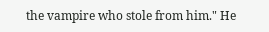the vampire who stole from him." He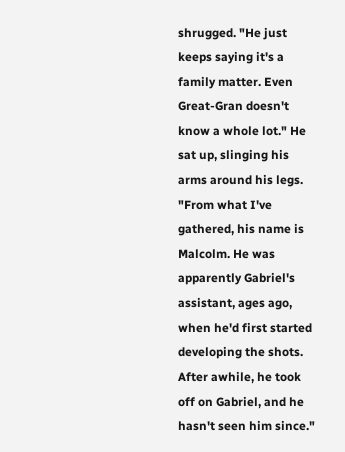shrugged. "He just keeps saying it's a family matter. Even Great-Gran doesn't know a whole lot." He sat up, slinging his arms around his legs. "From what I've gathered, his name is Malcolm. He was apparently Gabriel's assistant, ages ago, when he'd first started developing the shots. After awhile, he took off on Gabriel, and he hasn't seen him since."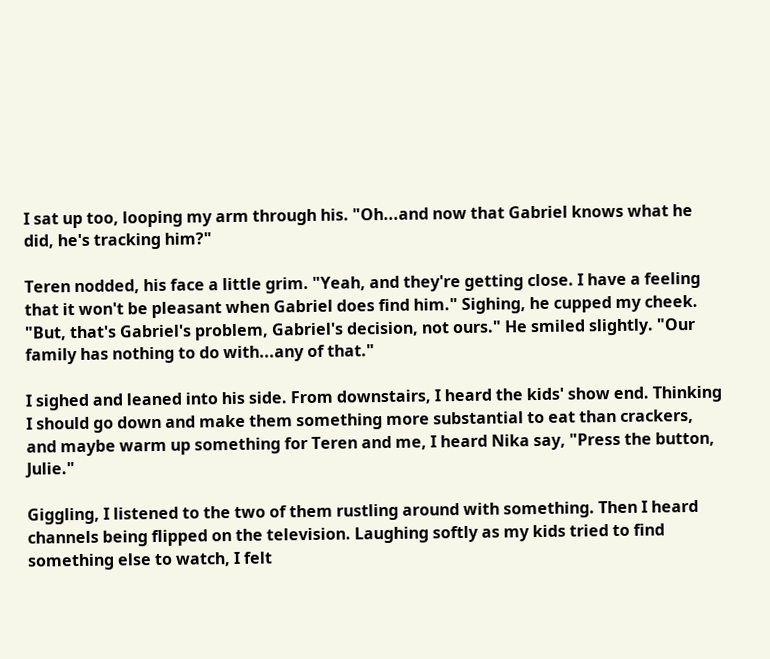I sat up too, looping my arm through his. "Oh...and now that Gabriel knows what he did, he's tracking him?"

Teren nodded, his face a little grim. "Yeah, and they're getting close. I have a feeling that it won't be pleasant when Gabriel does find him." Sighing, he cupped my cheek. "But, that's Gabriel's problem, Gabriel's decision, not ours." He smiled slightly. "Our family has nothing to do with...any of that."

I sighed and leaned into his side. From downstairs, I heard the kids' show end. Thinking I should go down and make them something more substantial to eat than crackers, and maybe warm up something for Teren and me, I heard Nika say, "Press the button, Julie."

Giggling, I listened to the two of them rustling around with something. Then I heard channels being flipped on the television. Laughing softly as my kids tried to find something else to watch, I felt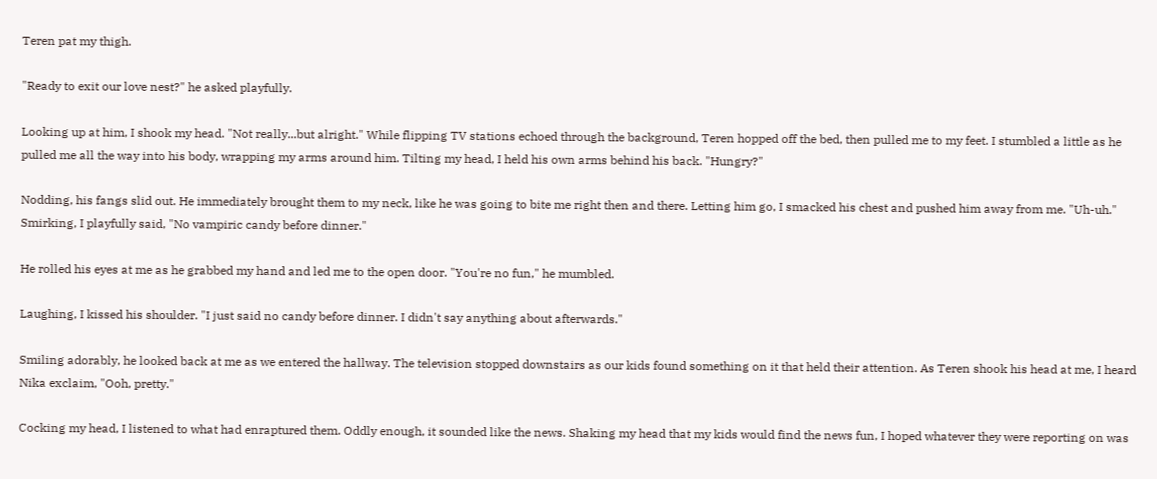Teren pat my thigh.

"Ready to exit our love nest?" he asked playfully.

Looking up at him, I shook my head. "Not really...but alright." While flipping TV stations echoed through the background, Teren hopped off the bed, then pulled me to my feet. I stumbled a little as he pulled me all the way into his body, wrapping my arms around him. Tilting my head, I held his own arms behind his back. "Hungry?"

Nodding, his fangs slid out. He immediately brought them to my neck, like he was going to bite me right then and there. Letting him go, I smacked his chest and pushed him away from me. "Uh-uh." Smirking, I playfully said, "No vampiric candy before dinner."

He rolled his eyes at me as he grabbed my hand and led me to the open door. "You're no fun," he mumbled.

Laughing, I kissed his shoulder. "I just said no candy before dinner. I didn't say anything about afterwards."

Smiling adorably, he looked back at me as we entered the hallway. The television stopped downstairs as our kids found something on it that held their attention. As Teren shook his head at me, I heard Nika exclaim, "Ooh, pretty."

Cocking my head, I listened to what had enraptured them. Oddly enough, it sounded like the news. Shaking my head that my kids would find the news fun, I hoped whatever they were reporting on was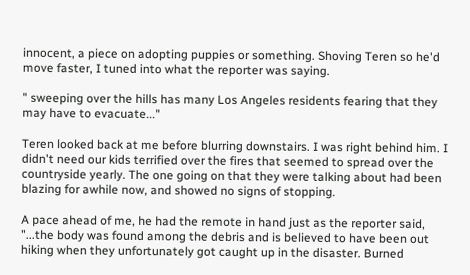innocent, a piece on adopting puppies or something. Shoving Teren so he'd move faster, I tuned into what the reporter was saying.

" sweeping over the hills has many Los Angeles residents fearing that they may have to evacuate..."

Teren looked back at me before blurring downstairs. I was right behind him. I didn't need our kids terrified over the fires that seemed to spread over the countryside yearly. The one going on that they were talking about had been blazing for awhile now, and showed no signs of stopping.

A pace ahead of me, he had the remote in hand just as the reporter said, "...the body was found among the debris and is believed to have been out hiking when they unfortunately got caught up in the disaster. Burned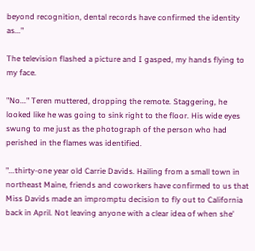beyond recognition, dental records have confirmed the identity as..."

The television flashed a picture and I gasped, my hands flying to my face.

"No..." Teren muttered, dropping the remote. Staggering, he looked like he was going to sink right to the floor. His wide eyes swung to me just as the photograph of the person who had perished in the flames was identified.

"...thirty-one year old Carrie Davids. Hailing from a small town in northeast Maine, friends and coworkers have confirmed to us that Miss Davids made an impromptu decision to fly out to California back in April. Not leaving anyone with a clear idea of when she'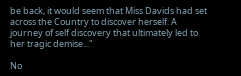be back, it would seem that Miss Davids had set across the Country to discover herself. A journey of self discovery that ultimately led to her tragic demise..."

No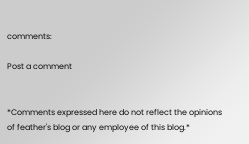comments:

Post a comment


*Comments expressed here do not reflect the opinions of feather's blog or any employee of this blog.*